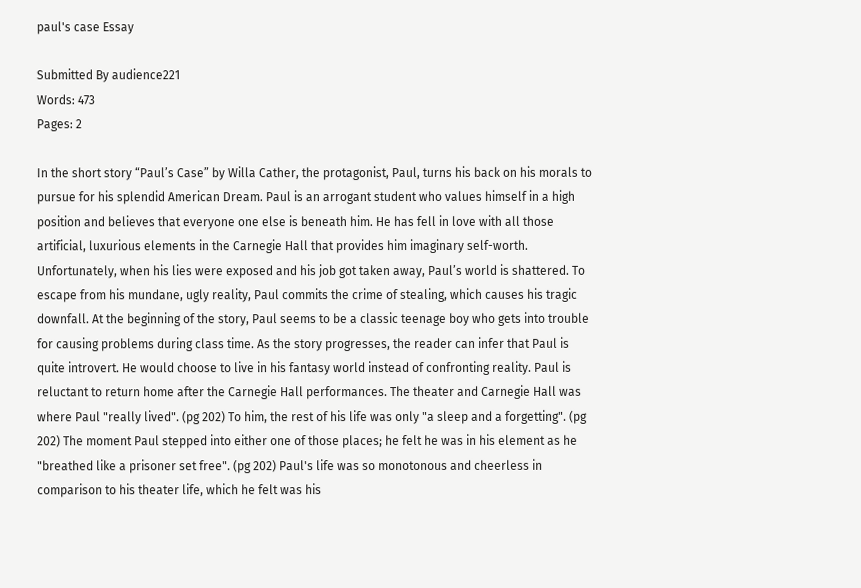paul's case Essay

Submitted By audience221
Words: 473
Pages: 2

In the short story “Paul’s Case” by Willa Cather, the protagonist, Paul, turns his back on his morals to pursue for his splendid American Dream. Paul is an arrogant student who values himself in a high position and believes that everyone one else is beneath him. He has fell in love with all those artificial, luxurious elements in the Carnegie Hall that provides him imaginary self-worth. Unfortunately, when his lies were exposed and his job got taken away, Paul’s world is shattered. To escape from his mundane, ugly reality, Paul commits the crime of stealing, which causes his tragic downfall. At the beginning of the story, Paul seems to be a classic teenage boy who gets into trouble for causing problems during class time. As the story progresses, the reader can infer that Paul is quite introvert. He would choose to live in his fantasy world instead of confronting reality. Paul is reluctant to return home after the Carnegie Hall performances. The theater and Carnegie Hall was where Paul "really lived". (pg 202) To him, the rest of his life was only "a sleep and a forgetting". (pg 202) The moment Paul stepped into either one of those places; he felt he was in his element as he "breathed like a prisoner set free". (pg 202) Paul's life was so monotonous and cheerless in comparison to his theater life, which he felt was his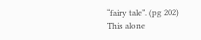“fairy tale”. (pg 202) This alone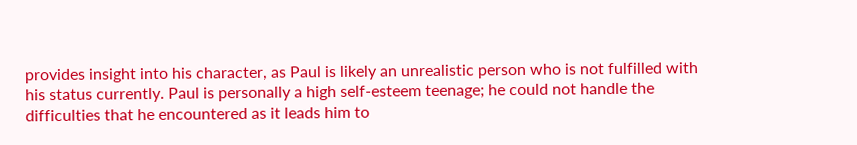provides insight into his character, as Paul is likely an unrealistic person who is not fulfilled with his status currently. Paul is personally a high self-esteem teenage; he could not handle the difficulties that he encountered as it leads him to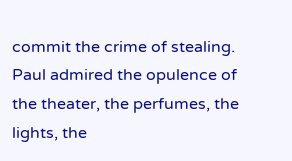commit the crime of stealing. Paul admired the opulence of the theater, the perfumes, the lights, the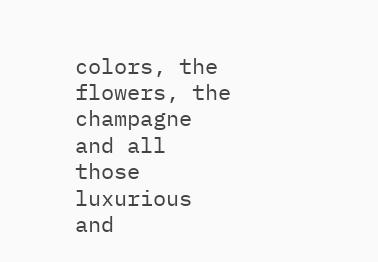colors, the flowers, the champagne and all those luxurious and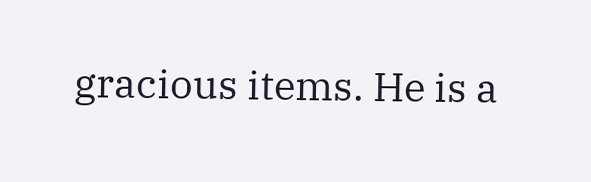gracious items. He is a